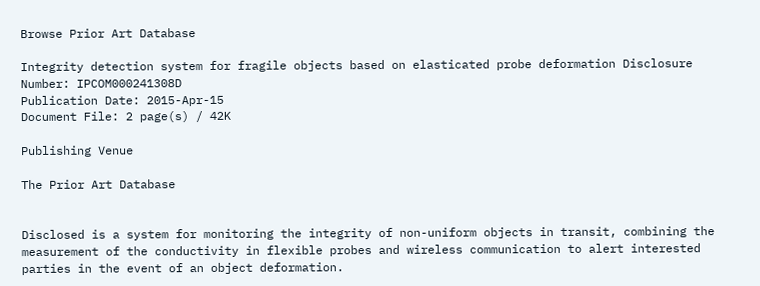Browse Prior Art Database

Integrity detection system for fragile objects based on elasticated probe deformation Disclosure Number: IPCOM000241308D
Publication Date: 2015-Apr-15
Document File: 2 page(s) / 42K

Publishing Venue

The Prior Art Database


Disclosed is a system for monitoring the integrity of non-uniform objects in transit, combining the measurement of the conductivity in flexible probes and wireless communication to alert interested parties in the event of an object deformation.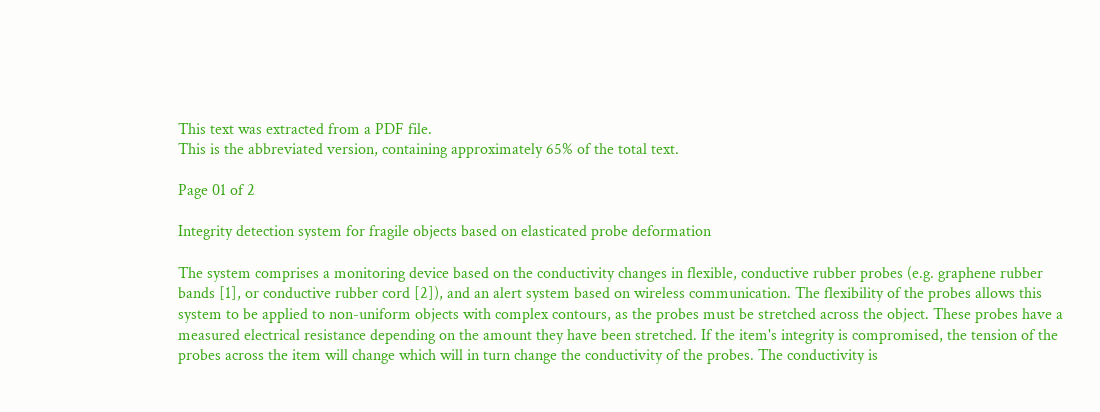This text was extracted from a PDF file.
This is the abbreviated version, containing approximately 65% of the total text.

Page 01 of 2

Integrity detection system for fragile objects based on elasticated probe deformation

The system comprises a monitoring device based on the conductivity changes in flexible, conductive rubber probes (e.g. graphene rubber bands [1], or conductive rubber cord [2]), and an alert system based on wireless communication. The flexibility of the probes allows this system to be applied to non-uniform objects with complex contours, as the probes must be stretched across the object. These probes have a measured electrical resistance depending on the amount they have been stretched. If the item's integrity is compromised, the tension of the probes across the item will change which will in turn change the conductivity of the probes. The conductivity is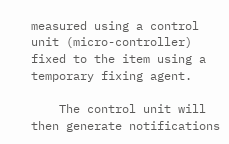measured using a control unit (micro-controller) fixed to the item using a temporary fixing agent.

    The control unit will then generate notifications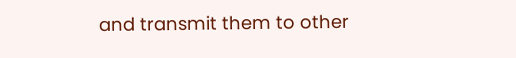and transmit them to other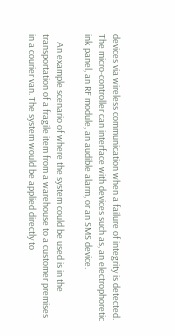devices via wireless communication when a failure of integrity is detected. The micro-controller can interface with devices such as, an electrophoretic ink panel, an RF module, an audible alarm, or an SMS device.

    An example scenario of where the system could be used is in the transportation of a fragile item from a warehouse to a customer premises in a courier van. The system would be applied directly to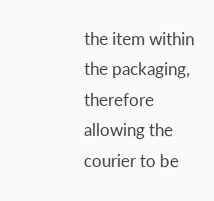the item within the packaging, therefore allowing the courier to be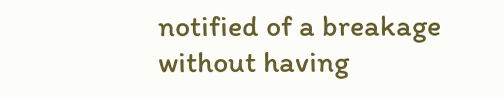notified of a breakage without having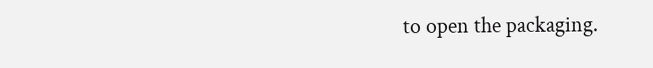to open the packaging.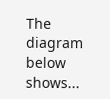The diagram below shows...